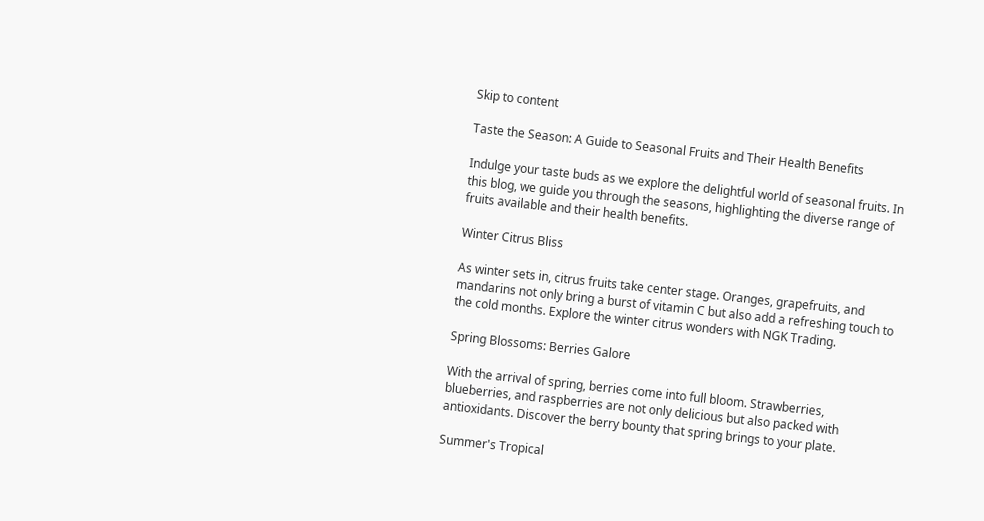Skip to content

Taste the Season: A Guide to Seasonal Fruits and Their Health Benefits

Indulge your taste buds as we explore the delightful world of seasonal fruits. In this blog, we guide you through the seasons, highlighting the diverse range of fruits available and their health benefits.

Winter Citrus Bliss

As winter sets in, citrus fruits take center stage. Oranges, grapefruits, and mandarins not only bring a burst of vitamin C but also add a refreshing touch to the cold months. Explore the winter citrus wonders with NGK Trading.

Spring Blossoms: Berries Galore

With the arrival of spring, berries come into full bloom. Strawberries, blueberries, and raspberries are not only delicious but also packed with antioxidants. Discover the berry bounty that spring brings to your plate.

Summer's Tropical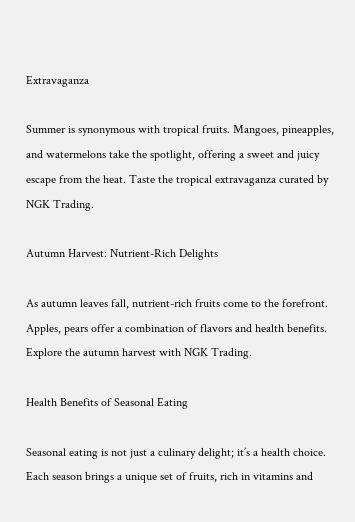Extravaganza

Summer is synonymous with tropical fruits. Mangoes, pineapples, and watermelons take the spotlight, offering a sweet and juicy escape from the heat. Taste the tropical extravaganza curated by NGK Trading.

Autumn Harvest: Nutrient-Rich Delights

As autumn leaves fall, nutrient-rich fruits come to the forefront. Apples, pears offer a combination of flavors and health benefits. Explore the autumn harvest with NGK Trading.

Health Benefits of Seasonal Eating

Seasonal eating is not just a culinary delight; it’s a health choice. Each season brings a unique set of fruits, rich in vitamins and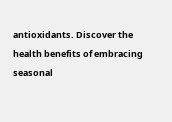antioxidants. Discover the health benefits of embracing seasonal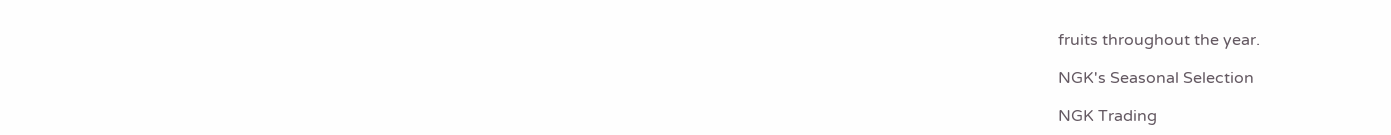fruits throughout the year.

NGK's Seasonal Selection

NGK Trading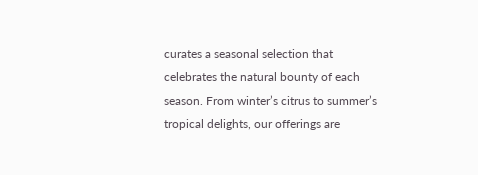curates a seasonal selection that celebrates the natural bounty of each season. From winter’s citrus to summer’s tropical delights, our offerings are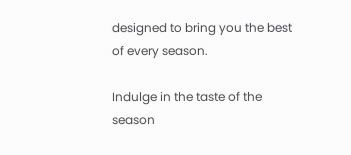designed to bring you the best of every season.

Indulge in the taste of the season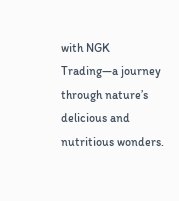with NGK Trading—a journey through nature’s delicious and nutritious wonders.